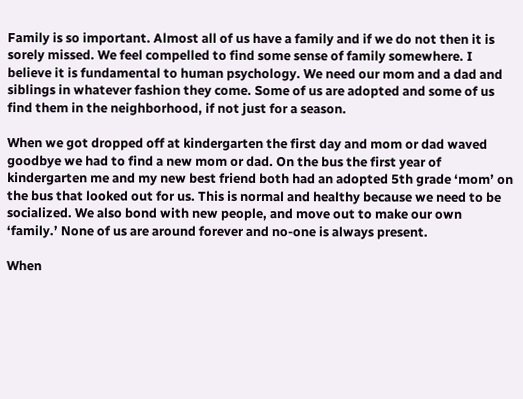Family is so important. Almost all of us have a family and if we do not then it is sorely missed. We feel compelled to find some sense of family somewhere. I believe it is fundamental to human psychology. We need our mom and a dad and siblings in whatever fashion they come. Some of us are adopted and some of us find them in the neighborhood, if not just for a season.

When we got dropped off at kindergarten the first day and mom or dad waved goodbye we had to find a new mom or dad. On the bus the first year of kindergarten me and my new best friend both had an adopted 5th grade ‘mom’ on the bus that looked out for us. This is normal and healthy because we need to be socialized. We also bond with new people, and move out to make our own ‘family.’ None of us are around forever and no-one is always present.

When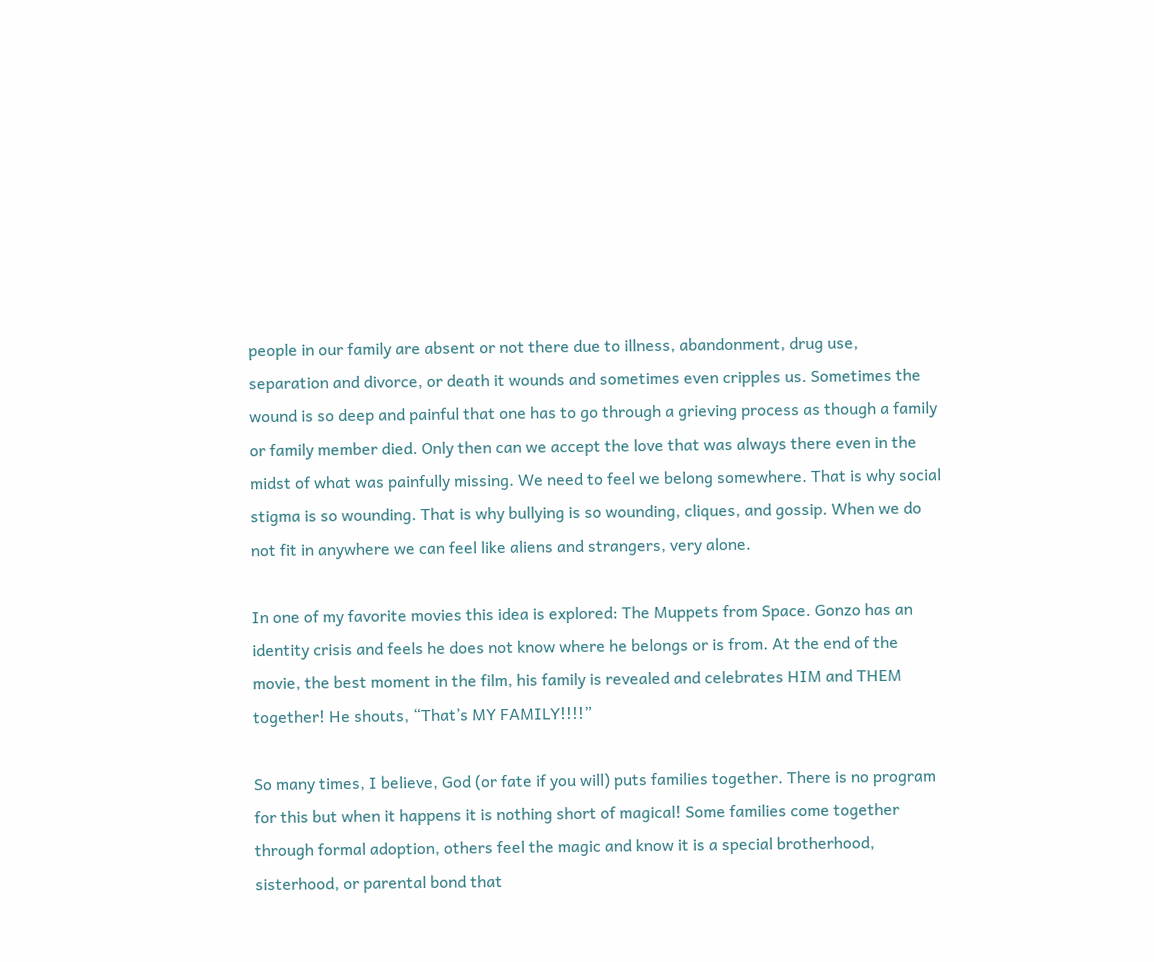people in our family are absent or not there due to illness, abandonment, drug use, separation and divorce, or death it wounds and sometimes even cripples us. Sometimes the wound is so deep and painful that one has to go through a grieving process as though a family or family member died. Only then can we accept the love that was always there even in the midst of what was painfully missing. We need to feel we belong somewhere. That is why social stigma is so wounding. That is why bullying is so wounding, cliques, and gossip. When we do not fit in anywhere we can feel like aliens and strangers, very alone.

In one of my favorite movies this idea is explored: The Muppets from Space. Gonzo has an identity crisis and feels he does not know where he belongs or is from. At the end of the movie, the best moment in the film, his family is revealed and celebrates HIM and THEM together! He shouts, “That’s MY FAMILY!!!!”

So many times, I believe, God (or fate if you will) puts families together. There is no program for this but when it happens it is nothing short of magical! Some families come together through formal adoption, others feel the magic and know it is a special brotherhood, sisterhood, or parental bond that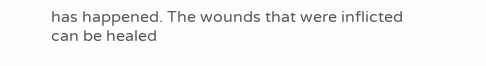has happened. The wounds that were inflicted can be healed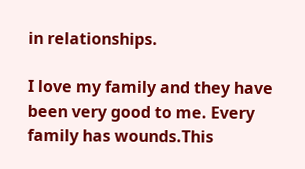in relationships.

I love my family and they have been very good to me. Every family has wounds.This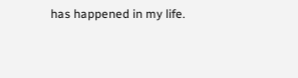has happened in my life.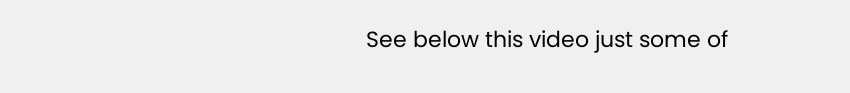See below this video just some of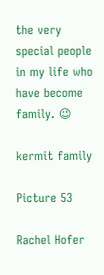the very special people in my life who have become family. 😉

kermit family

Picture 53

Rachel Hofer